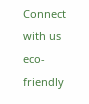Connect with us
eco-friendly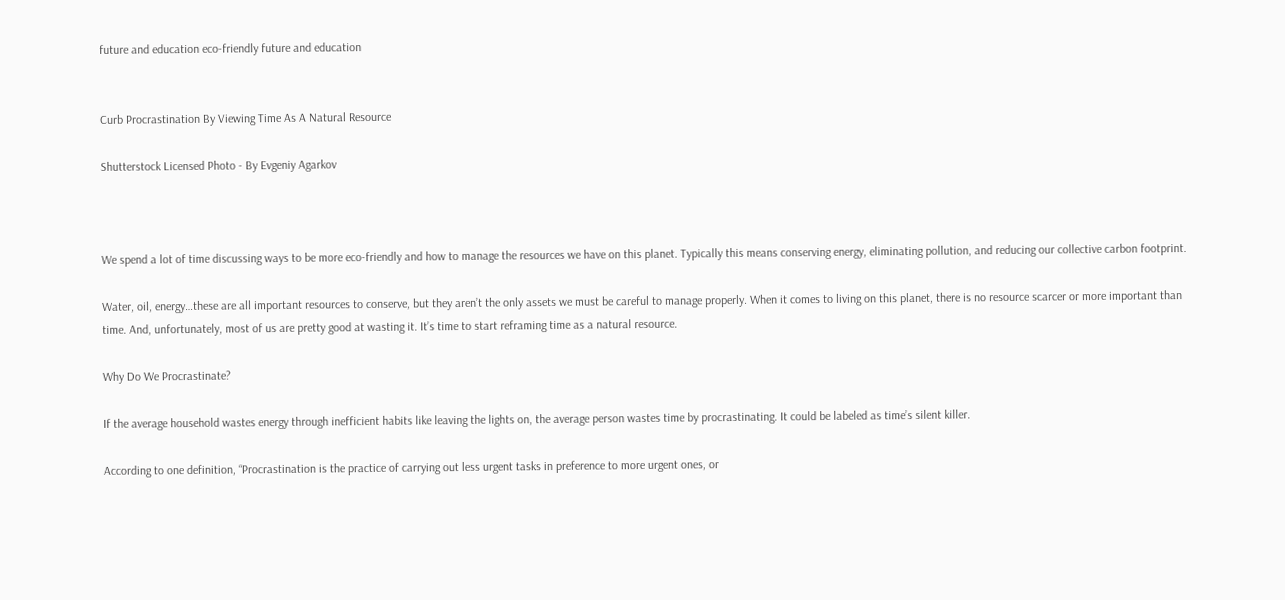future and education eco-friendly future and education


Curb Procrastination By Viewing Time As A Natural Resource

Shutterstock Licensed Photo - By Evgeniy Agarkov



We spend a lot of time discussing ways to be more eco-friendly and how to manage the resources we have on this planet. Typically this means conserving energy, eliminating pollution, and reducing our collective carbon footprint.

Water, oil, energy…these are all important resources to conserve, but they aren’t the only assets we must be careful to manage properly. When it comes to living on this planet, there is no resource scarcer or more important than time. And, unfortunately, most of us are pretty good at wasting it. It’s time to start reframing time as a natural resource.

Why Do We Procrastinate?

If the average household wastes energy through inefficient habits like leaving the lights on, the average person wastes time by procrastinating. It could be labeled as time’s silent killer.

According to one definition, “Procrastination is the practice of carrying out less urgent tasks in preference to more urgent ones, or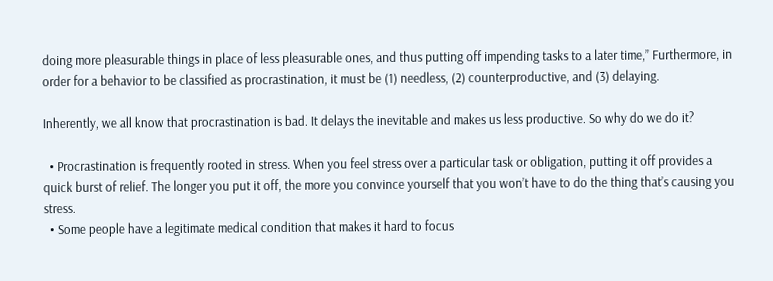doing more pleasurable things in place of less pleasurable ones, and thus putting off impending tasks to a later time,” Furthermore, in order for a behavior to be classified as procrastination, it must be (1) needless, (2) counterproductive, and (3) delaying.

Inherently, we all know that procrastination is bad. It delays the inevitable and makes us less productive. So why do we do it?

  • Procrastination is frequently rooted in stress. When you feel stress over a particular task or obligation, putting it off provides a quick burst of relief. The longer you put it off, the more you convince yourself that you won’t have to do the thing that’s causing you stress.
  • Some people have a legitimate medical condition that makes it hard to focus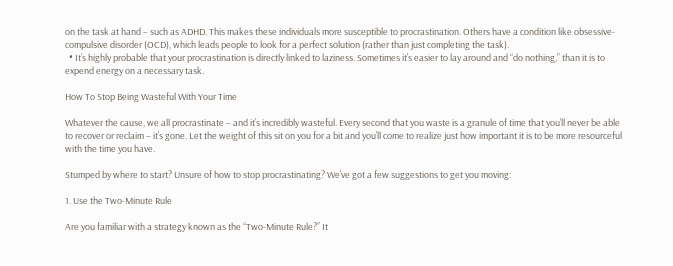on the task at hand – such as ADHD. This makes these individuals more susceptible to procrastination. Others have a condition like obsessive-compulsive disorder (OCD), which leads people to look for a perfect solution (rather than just completing the task).
  • It’s highly probable that your procrastination is directly linked to laziness. Sometimes it’s easier to lay around and “do nothing,” than it is to expend energy on a necessary task.

How To Stop Being Wasteful With Your Time

Whatever the cause, we all procrastinate – and it’s incredibly wasteful. Every second that you waste is a granule of time that you’ll never be able to recover or reclaim – it’s gone. Let the weight of this sit on you for a bit and you’ll come to realize just how important it is to be more resourceful with the time you have.

Stumped by where to start? Unsure of how to stop procrastinating? We’ve got a few suggestions to get you moving:

1. Use the Two-Minute Rule

Are you familiar with a strategy known as the “Two-Minute Rule?” It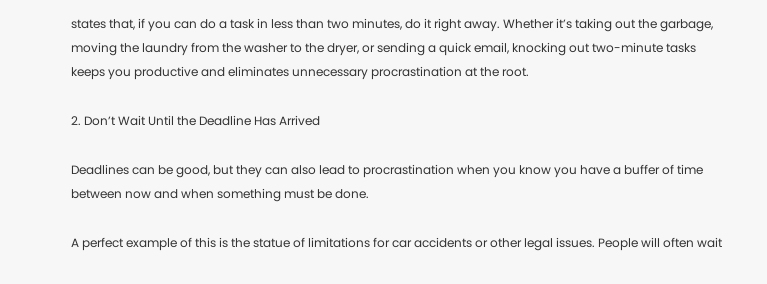states that, if you can do a task in less than two minutes, do it right away. Whether it’s taking out the garbage, moving the laundry from the washer to the dryer, or sending a quick email, knocking out two-minute tasks keeps you productive and eliminates unnecessary procrastination at the root.

2. Don’t Wait Until the Deadline Has Arrived

Deadlines can be good, but they can also lead to procrastination when you know you have a buffer of time between now and when something must be done.

A perfect example of this is the statue of limitations for car accidents or other legal issues. People will often wait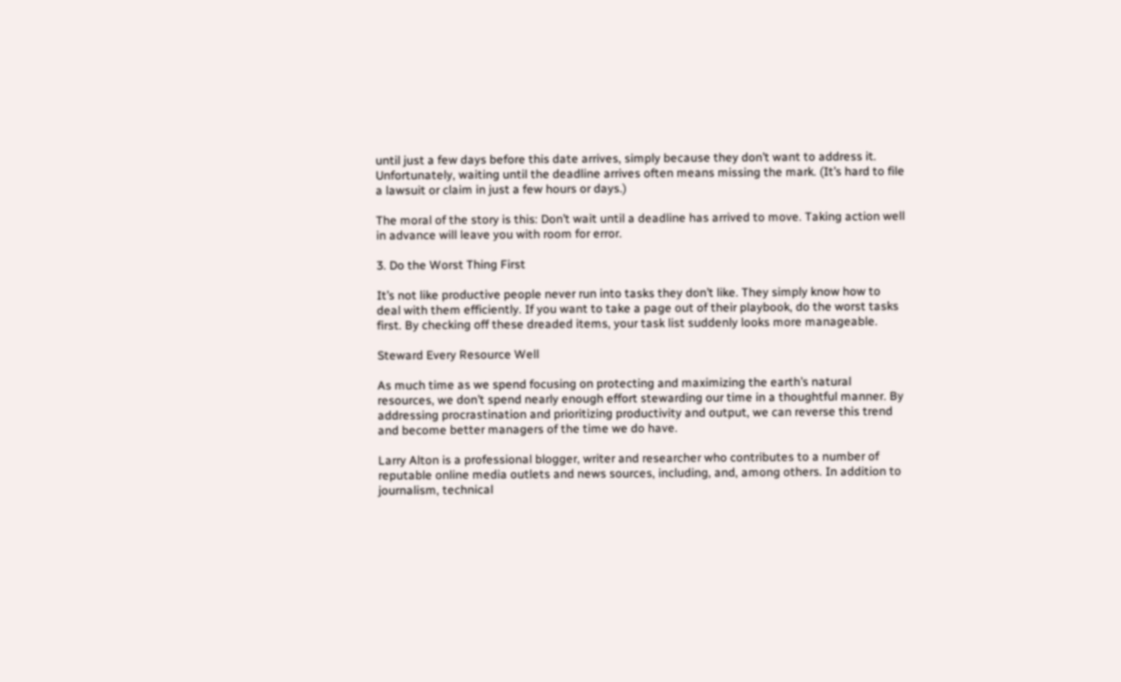until just a few days before this date arrives, simply because they don’t want to address it. Unfortunately, waiting until the deadline arrives often means missing the mark. (It’s hard to file a lawsuit or claim in just a few hours or days.)

The moral of the story is this: Don’t wait until a deadline has arrived to move. Taking action well in advance will leave you with room for error.

3. Do the Worst Thing First

It’s not like productive people never run into tasks they don’t like. They simply know how to deal with them efficiently. If you want to take a page out of their playbook, do the worst tasks first. By checking off these dreaded items, your task list suddenly looks more manageable.

Steward Every Resource Well

As much time as we spend focusing on protecting and maximizing the earth’s natural resources, we don’t spend nearly enough effort stewarding our time in a thoughtful manner. By addressing procrastination and prioritizing productivity and output, we can reverse this trend and become better managers of the time we do have.

Larry Alton is a professional blogger, writer and researcher who contributes to a number of reputable online media outlets and news sources, including, and, among others. In addition to journalism, technical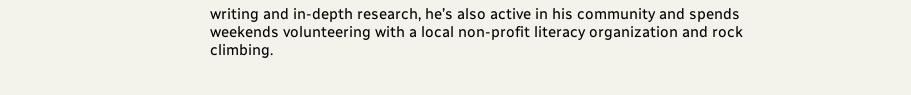writing and in-depth research, he’s also active in his community and spends weekends volunteering with a local non-profit literacy organization and rock climbing.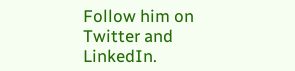Follow him on Twitter and LinkedIn.